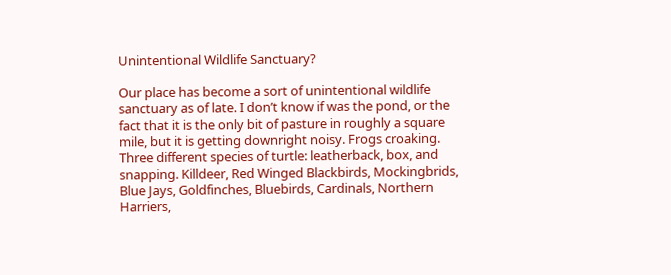Unintentional Wildlife Sanctuary?

Our place has become a sort of unintentional wildlife sanctuary as of late. I don’t know if was the pond, or the fact that it is the only bit of pasture in roughly a square mile, but it is getting downright noisy. Frogs croaking. Three different species of turtle: leatherback, box, and snapping. Killdeer, Red Winged Blackbirds, Mockingbrids, Blue Jays, Goldfinches, Bluebirds, Cardinals, Northern Harriers,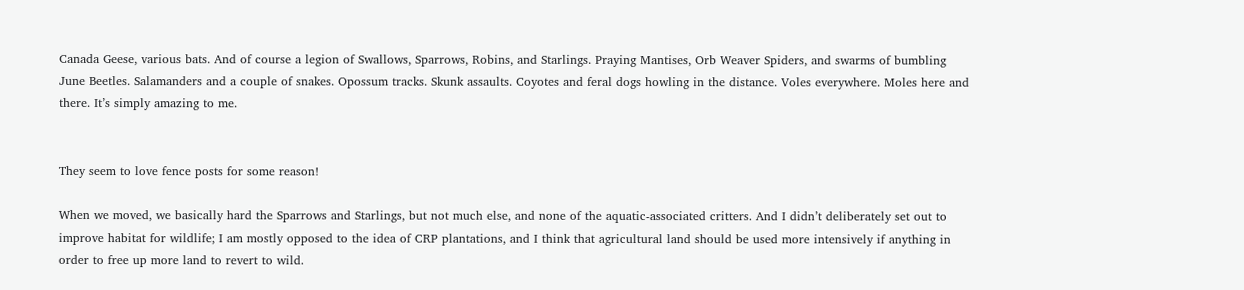Canada Geese, various bats. And of course a legion of Swallows, Sparrows, Robins, and Starlings. Praying Mantises, Orb Weaver Spiders, and swarms of bumbling June Beetles. Salamanders and a couple of snakes. Opossum tracks. Skunk assaults. Coyotes and feral dogs howling in the distance. Voles everywhere. Moles here and there. It’s simply amazing to me.


They seem to love fence posts for some reason!

When we moved, we basically hard the Sparrows and Starlings, but not much else, and none of the aquatic-associated critters. And I didn’t deliberately set out to improve habitat for wildlife; I am mostly opposed to the idea of CRP plantations, and I think that agricultural land should be used more intensively if anything in order to free up more land to revert to wild.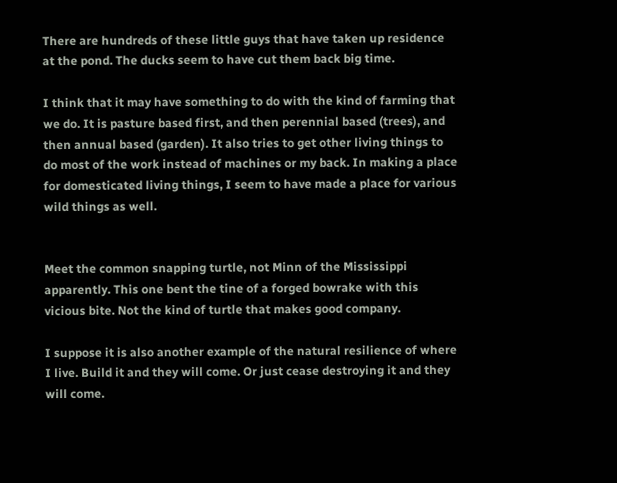There are hundreds of these little guys that have taken up residence at the pond. The ducks seem to have cut them back big time.

I think that it may have something to do with the kind of farming that we do. It is pasture based first, and then perennial based (trees), and then annual based (garden). It also tries to get other living things to do most of the work instead of machines or my back. In making a place for domesticated living things, I seem to have made a place for various wild things as well.


Meet the common snapping turtle, not Minn of the Mississippi apparently. This one bent the tine of a forged bowrake with this vicious bite. Not the kind of turtle that makes good company.

I suppose it is also another example of the natural resilience of where I live. Build it and they will come. Or just cease destroying it and they will come.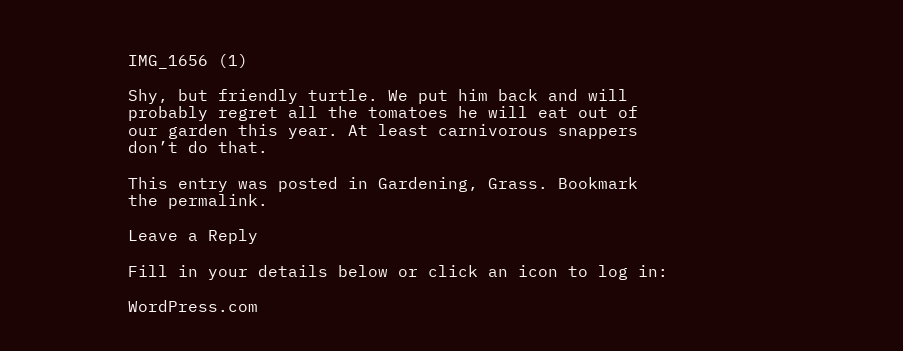IMG_1656 (1)

Shy, but friendly turtle. We put him back and will probably regret all the tomatoes he will eat out of our garden this year. At least carnivorous snappers don’t do that.

This entry was posted in Gardening, Grass. Bookmark the permalink.

Leave a Reply

Fill in your details below or click an icon to log in:

WordPress.com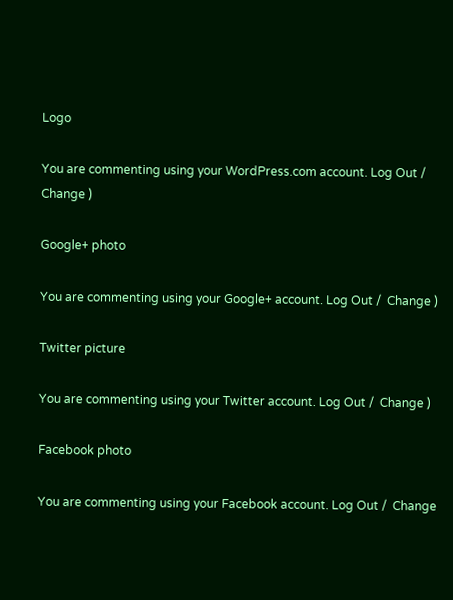Logo

You are commenting using your WordPress.com account. Log Out /  Change )

Google+ photo

You are commenting using your Google+ account. Log Out /  Change )

Twitter picture

You are commenting using your Twitter account. Log Out /  Change )

Facebook photo

You are commenting using your Facebook account. Log Out /  Change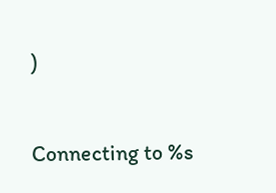)


Connecting to %s